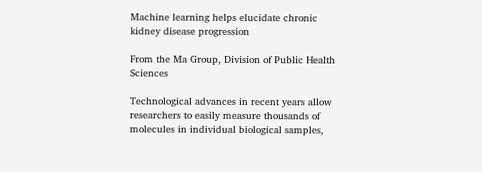Machine learning helps elucidate chronic kidney disease progression

From the Ma Group, Division of Public Health Sciences

Technological advances in recent years allow researchers to easily measure thousands of molecules in individual biological samples,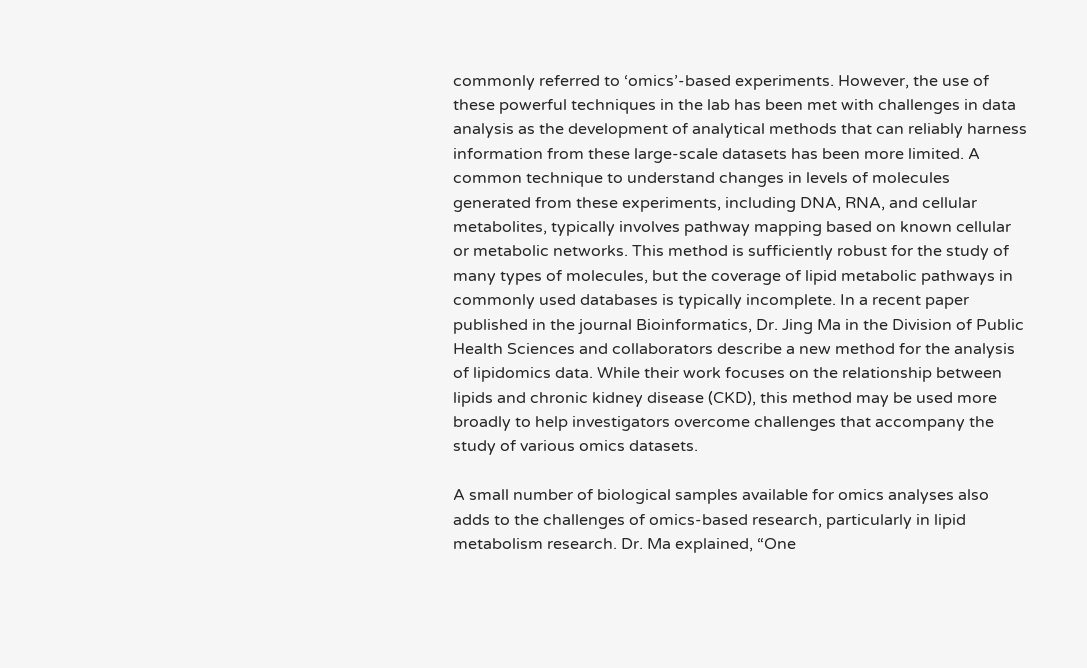commonly referred to ‘omics’-based experiments. However, the use of these powerful techniques in the lab has been met with challenges in data analysis as the development of analytical methods that can reliably harness information from these large-scale datasets has been more limited. A common technique to understand changes in levels of molecules generated from these experiments, including DNA, RNA, and cellular metabolites, typically involves pathway mapping based on known cellular or metabolic networks. This method is sufficiently robust for the study of many types of molecules, but the coverage of lipid metabolic pathways in commonly used databases is typically incomplete. In a recent paper published in the journal Bioinformatics, Dr. Jing Ma in the Division of Public Health Sciences and collaborators describe a new method for the analysis of lipidomics data. While their work focuses on the relationship between lipids and chronic kidney disease (CKD), this method may be used more broadly to help investigators overcome challenges that accompany the study of various omics datasets.

A small number of biological samples available for omics analyses also adds to the challenges of omics-based research, particularly in lipid metabolism research. Dr. Ma explained, “One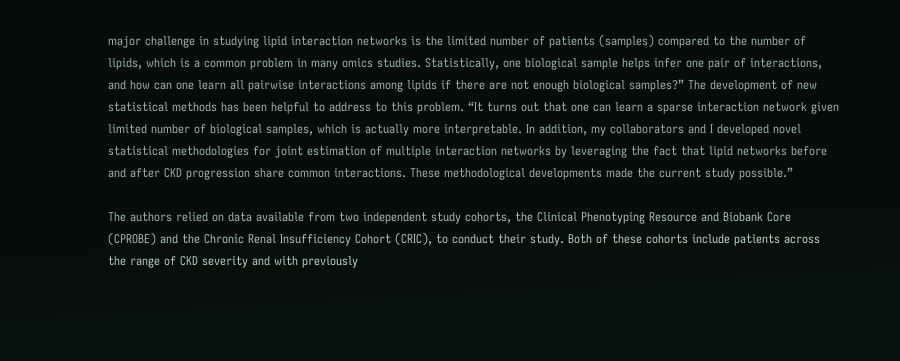major challenge in studying lipid interaction networks is the limited number of patients (samples) compared to the number of lipids, which is a common problem in many omics studies. Statistically, one biological sample helps infer one pair of interactions, and how can one learn all pairwise interactions among lipids if there are not enough biological samples?” The development of new statistical methods has been helpful to address to this problem. “It turns out that one can learn a sparse interaction network given limited number of biological samples, which is actually more interpretable. In addition, my collaborators and I developed novel statistical methodologies for joint estimation of multiple interaction networks by leveraging the fact that lipid networks before and after CKD progression share common interactions. These methodological developments made the current study possible.”

The authors relied on data available from two independent study cohorts, the Clinical Phenotyping Resource and Biobank Core (CPROBE) and the Chronic Renal Insufficiency Cohort (CRIC), to conduct their study. Both of these cohorts include patients across the range of CKD severity and with previously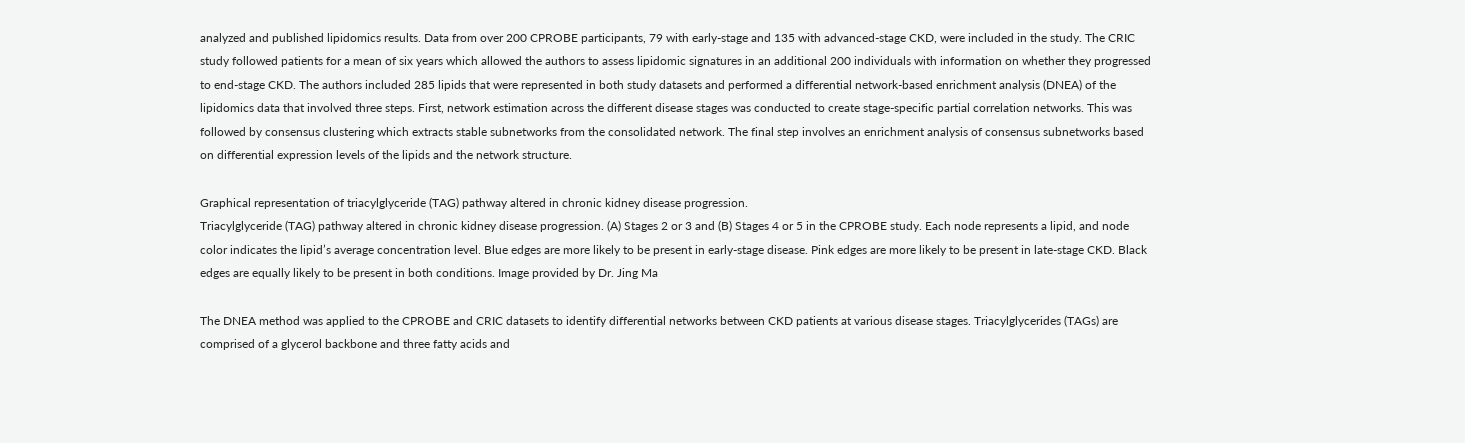analyzed and published lipidomics results. Data from over 200 CPROBE participants, 79 with early-stage and 135 with advanced-stage CKD, were included in the study. The CRIC study followed patients for a mean of six years which allowed the authors to assess lipidomic signatures in an additional 200 individuals with information on whether they progressed to end-stage CKD. The authors included 285 lipids that were represented in both study datasets and performed a differential network-based enrichment analysis (DNEA) of the lipidomics data that involved three steps. First, network estimation across the different disease stages was conducted to create stage-specific partial correlation networks. This was followed by consensus clustering which extracts stable subnetworks from the consolidated network. The final step involves an enrichment analysis of consensus subnetworks based on differential expression levels of the lipids and the network structure.

Graphical representation of triacylglyceride (TAG) pathway altered in chronic kidney disease progression.
Triacylglyceride (TAG) pathway altered in chronic kidney disease progression. (A) Stages 2 or 3 and (B) Stages 4 or 5 in the CPROBE study. Each node represents a lipid, and node color indicates the lipid’s average concentration level. Blue edges are more likely to be present in early-stage disease. Pink edges are more likely to be present in late-stage CKD. Black edges are equally likely to be present in both conditions. Image provided by Dr. Jing Ma

The DNEA method was applied to the CPROBE and CRIC datasets to identify differential networks between CKD patients at various disease stages. Triacylglycerides (TAGs) are comprised of a glycerol backbone and three fatty acids and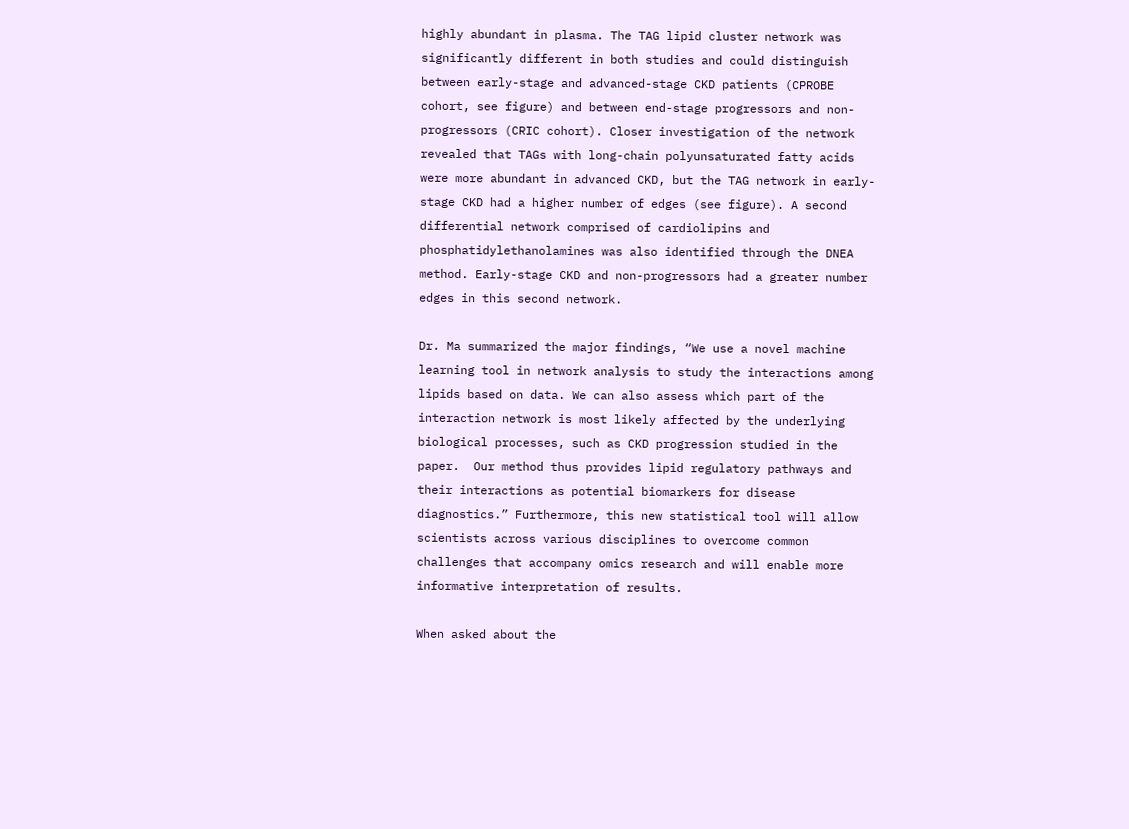highly abundant in plasma. The TAG lipid cluster network was significantly different in both studies and could distinguish between early-stage and advanced-stage CKD patients (CPROBE cohort, see figure) and between end-stage progressors and non-progressors (CRIC cohort). Closer investigation of the network revealed that TAGs with long-chain polyunsaturated fatty acids were more abundant in advanced CKD, but the TAG network in early-stage CKD had a higher number of edges (see figure). A second differential network comprised of cardiolipins and phosphatidylethanolamines was also identified through the DNEA method. Early-stage CKD and non-progressors had a greater number edges in this second network.

Dr. Ma summarized the major findings, “We use a novel machine learning tool in network analysis to study the interactions among lipids based on data. We can also assess which part of the interaction network is most likely affected by the underlying biological processes, such as CKD progression studied in the paper.  Our method thus provides lipid regulatory pathways and their interactions as potential biomarkers for disease diagnostics.” Furthermore, this new statistical tool will allow scientists across various disciplines to overcome common challenges that accompany omics research and will enable more informative interpretation of results.

When asked about the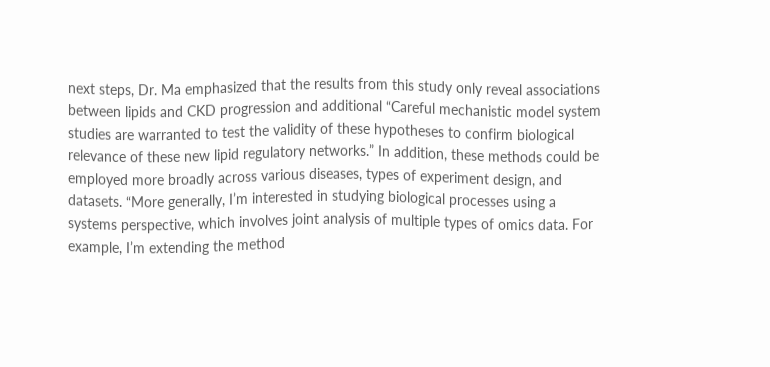next steps, Dr. Ma emphasized that the results from this study only reveal associations between lipids and CKD progression and additional “Careful mechanistic model system studies are warranted to test the validity of these hypotheses to confirm biological relevance of these new lipid regulatory networks.” In addition, these methods could be employed more broadly across various diseases, types of experiment design, and datasets. “More generally, I’m interested in studying biological processes using a systems perspective, which involves joint analysis of multiple types of omics data. For example, I’m extending the method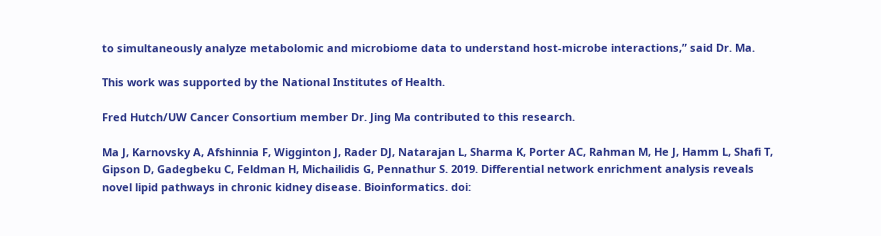to simultaneously analyze metabolomic and microbiome data to understand host-microbe interactions,” said Dr. Ma.

This work was supported by the National Institutes of Health.

Fred Hutch/UW Cancer Consortium member Dr. Jing Ma contributed to this research.

Ma J, Karnovsky A, Afshinnia F, Wigginton J, Rader DJ, Natarajan L, Sharma K, Porter AC, Rahman M, He J, Hamm L, Shafi T, Gipson D, Gadegbeku C, Feldman H, Michailidis G, Pennathur S. 2019. Differential network enrichment analysis reveals novel lipid pathways in chronic kidney disease. Bioinformatics. doi: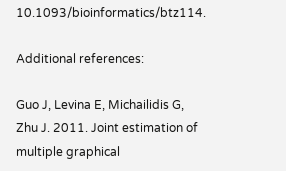10.1093/bioinformatics/btz114.

Additional references:

Guo J, Levina E, Michailidis G, Zhu J. 2011. Joint estimation of multiple graphical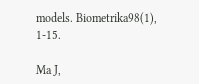models. Biometrika98(1), 1-15.

Ma J,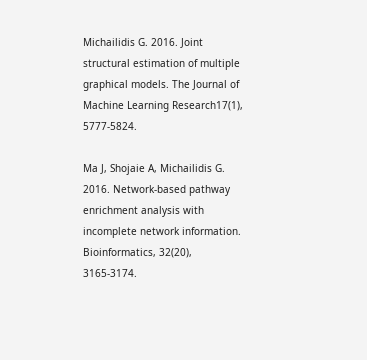Michailidis G. 2016. Joint structural estimation of multiple graphical models. The Journal of Machine Learning Research17(1), 5777-5824.

Ma J, Shojaie A, Michailidis G. 2016. Network-based pathway enrichment analysis with incomplete network information. Bioinformatics, 32(20), 3165-3174.